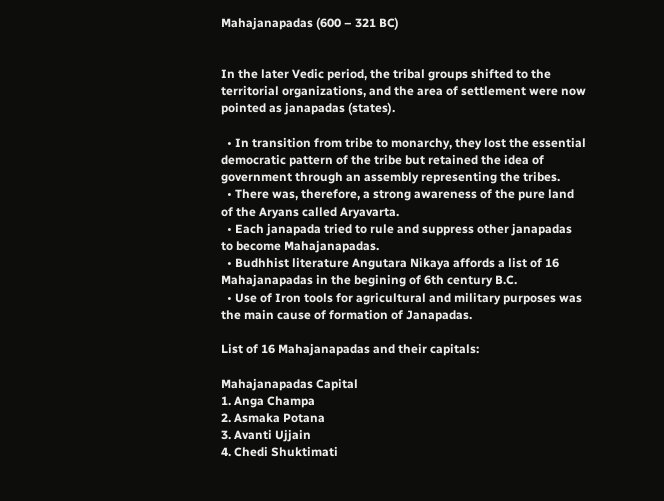Mahajanapadas (600 – 321 BC)


In the later Vedic period, the tribal groups shifted to the territorial organizations, and the area of settlement were now pointed as janapadas (states).

  • In transition from tribe to monarchy, they lost the essential democratic pattern of the tribe but retained the idea of government through an assembly representing the tribes.
  • There was, therefore, a strong awareness of the pure land of the Aryans called Aryavarta.
  • Each janapada tried to rule and suppress other janapadas to become Mahajanapadas.
  • Budhhist literature Angutara Nikaya affords a list of 16 Mahajanapadas in the begining of 6th century B.C.
  • Use of Iron tools for agricultural and military purposes was the main cause of formation of Janapadas.

List of 16 Mahajanapadas and their capitals:

Mahajanapadas Capital
1. Anga Champa
2. Asmaka Potana
3. Avanti Ujjain
4. Chedi Shuktimati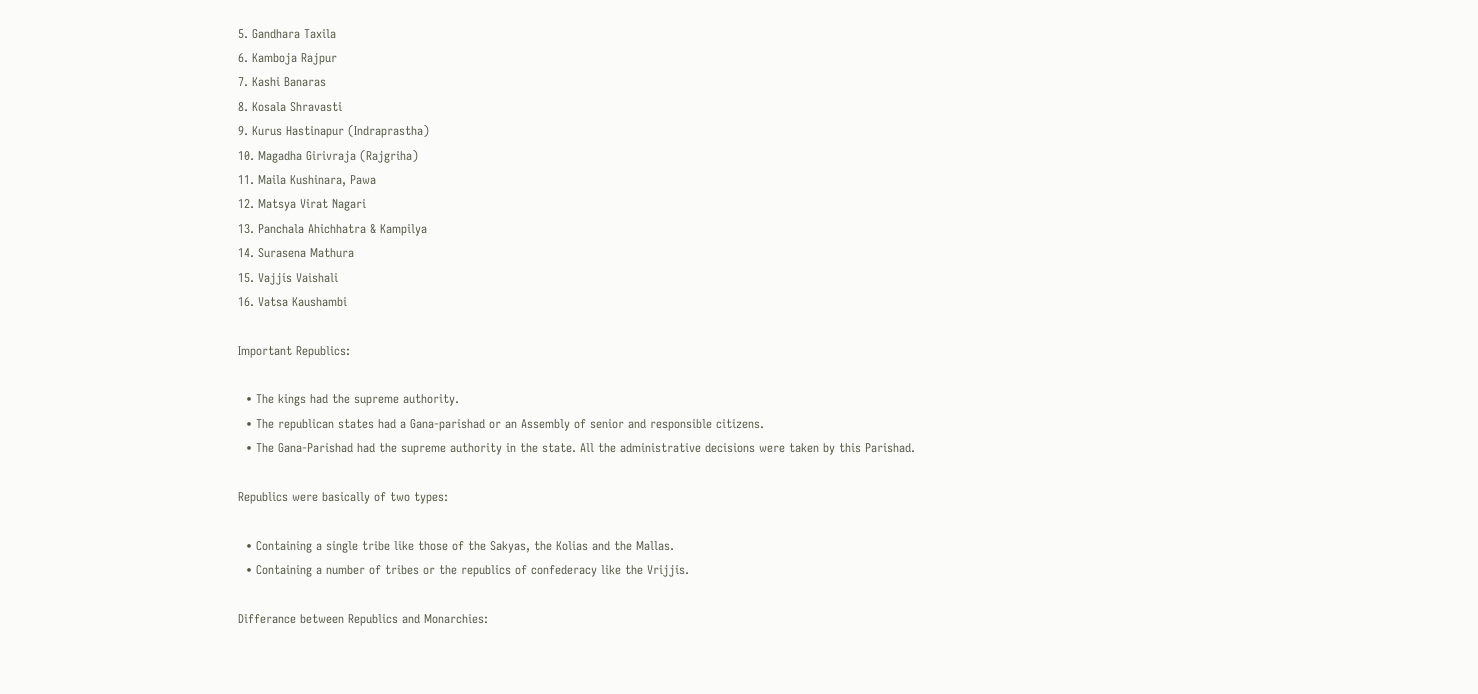5. Gandhara Taxila
6. Kamboja Rajpur
7. Kashi Banaras
8. Kosala Shravasti
9. Kurus Hastinapur (Indraprastha)
10. Magadha Girivraja (Rajgriha)
11. Maila Kushinara, Pawa
12. Matsya Virat Nagari
13. Panchala Ahichhatra & Kampilya
14. Surasena Mathura
15. Vajjis Vaishali
16. Vatsa Kaushambi

Important Republics:

  • The kings had the supreme authority.
  • The republican states had a Gana-parishad or an Assembly of senior and responsible citizens.
  • The Gana-Parishad had the supreme authority in the state. All the administrative decisions were taken by this Parishad.

Republics were basically of two types:

  • Containing a single tribe like those of the Sakyas, the Kolias and the Mallas.
  • Containing a number of tribes or the republics of confederacy like the Vrijjis.

Differance between Republics and Monarchies: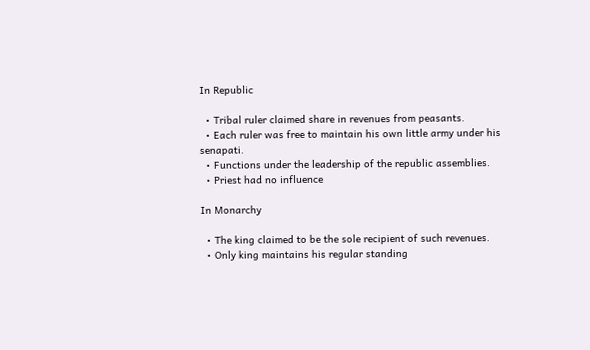In Republic

  • Tribal ruler claimed share in revenues from peasants.
  • Each ruler was free to maintain his own little army under his senapati.
  • Functions under the leadership of the republic assemblies.
  • Priest had no influence

In Monarchy

  • The king claimed to be the sole recipient of such revenues.
  • Only king maintains his regular standing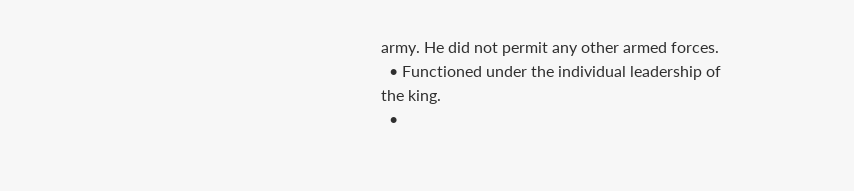army. He did not permit any other armed forces.
  • Functioned under the individual leadership of the king.
  •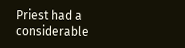Priest had a considerable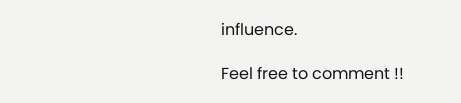influence.

Feel free to comment !!